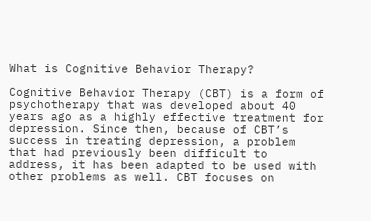What is Cognitive Behavior Therapy?

Cognitive Behavior Therapy (CBT) is a form of psychotherapy that was developed about 40 years ago as a highly effective treatment for depression. Since then, because of CBT’s success in treating depression, a problem that had previously been difficult to address, it has been adapted to be used with other problems as well. CBT focuses on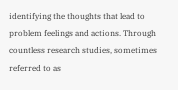identifying the thoughts that lead to problem feelings and actions. Through countless research studies, sometimes referred to as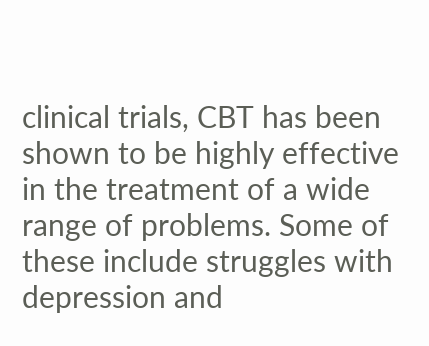clinical trials, CBT has been shown to be highly effective in the treatment of a wide range of problems. Some of these include struggles with depression and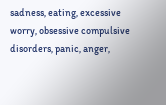sadness, eating, excessive worry, obsessive compulsive disorders, panic, anger,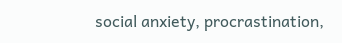social anxiety, procrastination,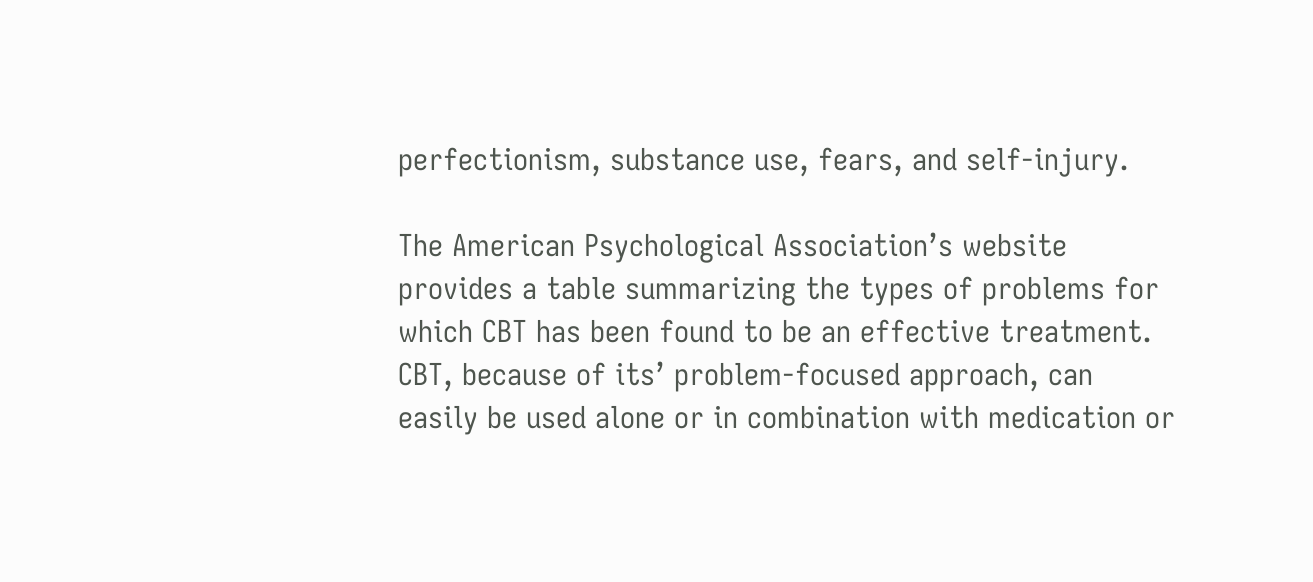perfectionism, substance use, fears, and self-injury.

The American Psychological Association’s website provides a table summarizing the types of problems for which CBT has been found to be an effective treatment. CBT, because of its’ problem-focused approach, can easily be used alone or in combination with medication or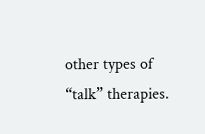other types of “talk” therapies.